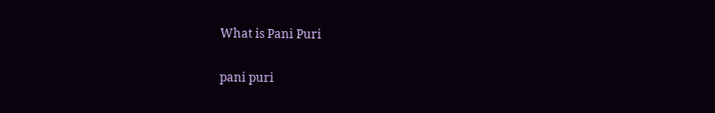What is Pani Puri

pani puri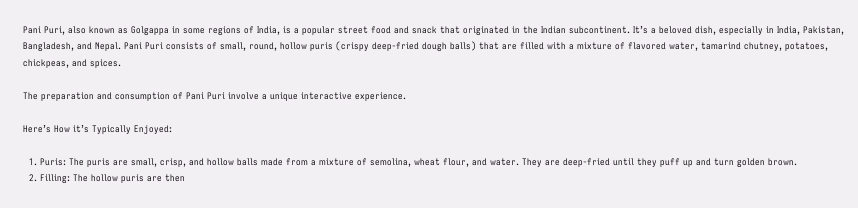Pani Puri, also known as Golgappa in some regions of India, is a popular street food and snack that originated in the Indian subcontinent. It’s a beloved dish, especially in India, Pakistan, Bangladesh, and Nepal. Pani Puri consists of small, round, hollow puris (crispy deep-fried dough balls) that are filled with a mixture of flavored water, tamarind chutney, potatoes, chickpeas, and spices.

The preparation and consumption of Pani Puri involve a unique interactive experience.

Here’s How it’s Typically Enjoyed:

  1. Puris: The puris are small, crisp, and hollow balls made from a mixture of semolina, wheat flour, and water. They are deep-fried until they puff up and turn golden brown.
  2. Filling: The hollow puris are then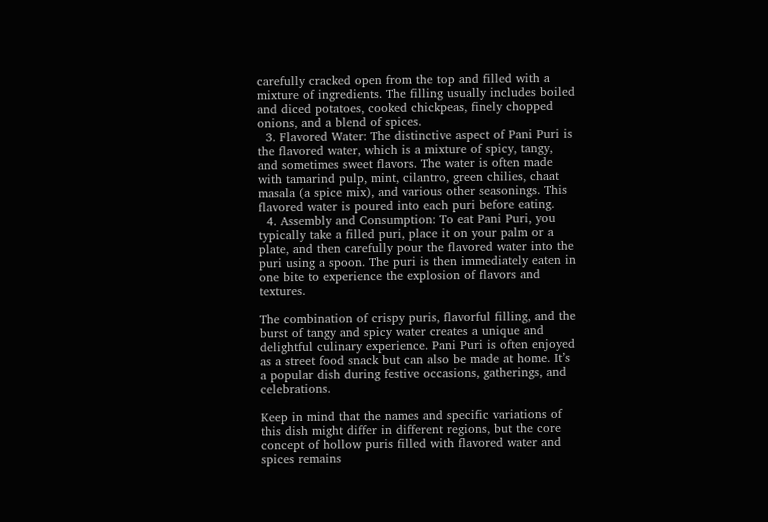carefully cracked open from the top and filled with a mixture of ingredients. The filling usually includes boiled and diced potatoes, cooked chickpeas, finely chopped onions, and a blend of spices.
  3. Flavored Water: The distinctive aspect of Pani Puri is the flavored water, which is a mixture of spicy, tangy, and sometimes sweet flavors. The water is often made with tamarind pulp, mint, cilantro, green chilies, chaat masala (a spice mix), and various other seasonings. This flavored water is poured into each puri before eating.
  4. Assembly and Consumption: To eat Pani Puri, you typically take a filled puri, place it on your palm or a plate, and then carefully pour the flavored water into the puri using a spoon. The puri is then immediately eaten in one bite to experience the explosion of flavors and textures.

The combination of crispy puris, flavorful filling, and the burst of tangy and spicy water creates a unique and delightful culinary experience. Pani Puri is often enjoyed as a street food snack but can also be made at home. It’s a popular dish during festive occasions, gatherings, and celebrations.

Keep in mind that the names and specific variations of this dish might differ in different regions, but the core concept of hollow puris filled with flavored water and spices remains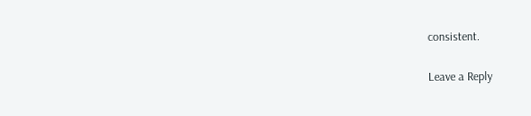consistent.

Leave a Reply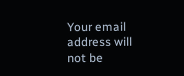Your email address will not be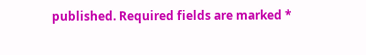published. Required fields are marked *